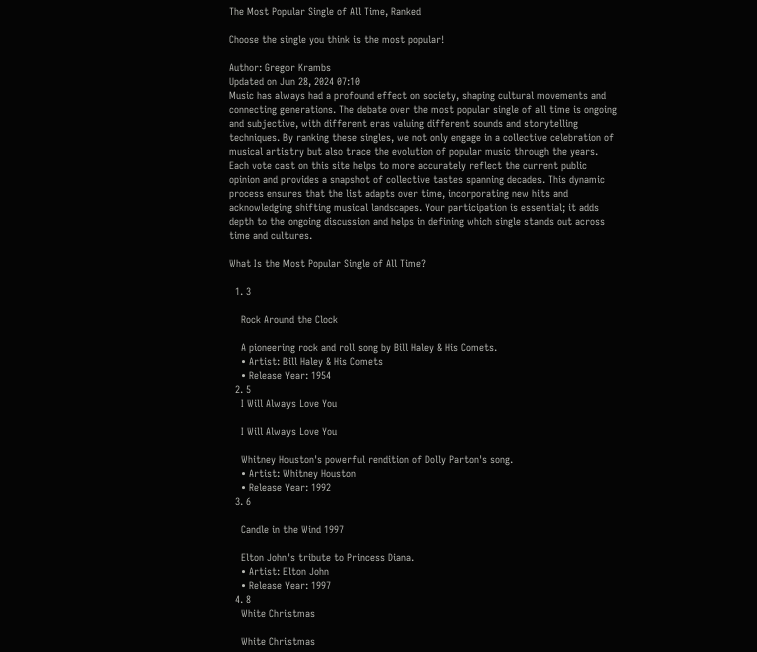The Most Popular Single of All Time, Ranked

Choose the single you think is the most popular!

Author: Gregor Krambs
Updated on Jun 28, 2024 07:10
Music has always had a profound effect on society, shaping cultural movements and connecting generations. The debate over the most popular single of all time is ongoing and subjective, with different eras valuing different sounds and storytelling techniques. By ranking these singles, we not only engage in a collective celebration of musical artistry but also trace the evolution of popular music through the years. Each vote cast on this site helps to more accurately reflect the current public opinion and provides a snapshot of collective tastes spanning decades. This dynamic process ensures that the list adapts over time, incorporating new hits and acknowledging shifting musical landscapes. Your participation is essential; it adds depth to the ongoing discussion and helps in defining which single stands out across time and cultures.

What Is the Most Popular Single of All Time?

  1. 3

    Rock Around the Clock

    A pioneering rock and roll song by Bill Haley & His Comets.
    • Artist: Bill Haley & His Comets
    • Release Year: 1954
  2. 5
    I Will Always Love You

    I Will Always Love You

    Whitney Houston's powerful rendition of Dolly Parton's song.
    • Artist: Whitney Houston
    • Release Year: 1992
  3. 6

    Candle in the Wind 1997

    Elton John's tribute to Princess Diana.
    • Artist: Elton John
    • Release Year: 1997
  4. 8
    White Christmas

    White Christmas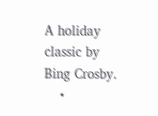A holiday classic by Bing Crosby.
    •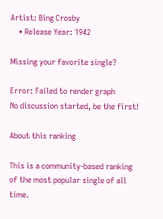Artist: Bing Crosby
    • Release Year: 1942

Missing your favorite single?

Error: Failed to render graph
No discussion started, be the first!

About this ranking

This is a community-based ranking of the most popular single of all time.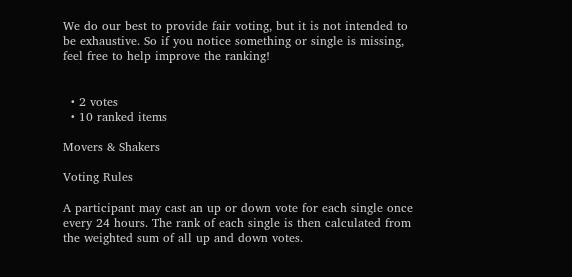We do our best to provide fair voting, but it is not intended to be exhaustive. So if you notice something or single is missing, feel free to help improve the ranking!


  • 2 votes
  • 10 ranked items

Movers & Shakers

Voting Rules

A participant may cast an up or down vote for each single once every 24 hours. The rank of each single is then calculated from the weighted sum of all up and down votes.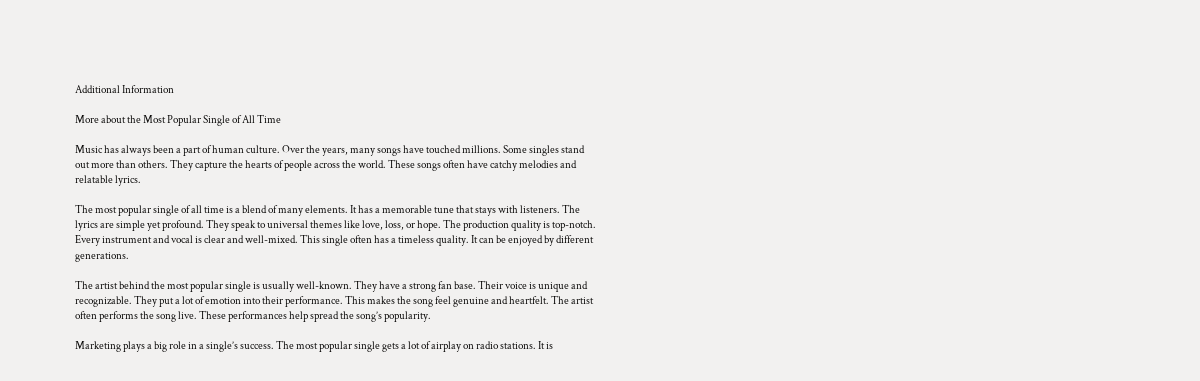Additional Information

More about the Most Popular Single of All Time

Music has always been a part of human culture. Over the years, many songs have touched millions. Some singles stand out more than others. They capture the hearts of people across the world. These songs often have catchy melodies and relatable lyrics.

The most popular single of all time is a blend of many elements. It has a memorable tune that stays with listeners. The lyrics are simple yet profound. They speak to universal themes like love, loss, or hope. The production quality is top-notch. Every instrument and vocal is clear and well-mixed. This single often has a timeless quality. It can be enjoyed by different generations.

The artist behind the most popular single is usually well-known. They have a strong fan base. Their voice is unique and recognizable. They put a lot of emotion into their performance. This makes the song feel genuine and heartfelt. The artist often performs the song live. These performances help spread the song’s popularity.

Marketing plays a big role in a single’s success. The most popular single gets a lot of airplay on radio stations. It is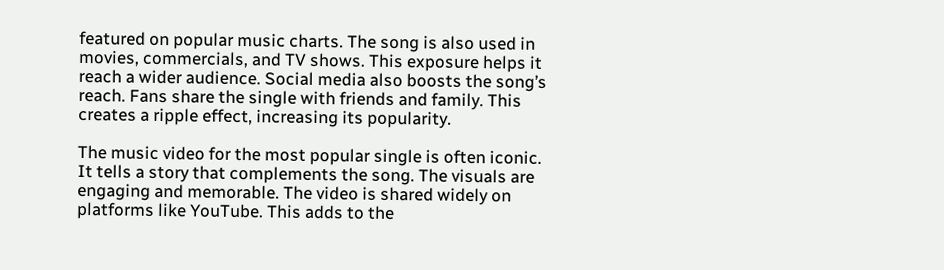featured on popular music charts. The song is also used in movies, commercials, and TV shows. This exposure helps it reach a wider audience. Social media also boosts the song’s reach. Fans share the single with friends and family. This creates a ripple effect, increasing its popularity.

The music video for the most popular single is often iconic. It tells a story that complements the song. The visuals are engaging and memorable. The video is shared widely on platforms like YouTube. This adds to the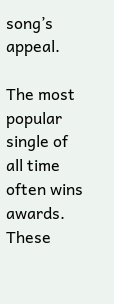song’s appeal.

The most popular single of all time often wins awards. These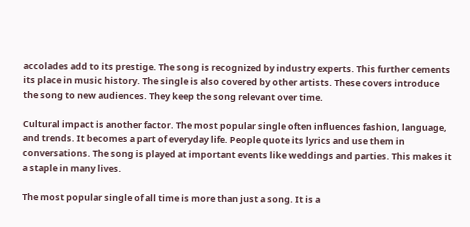accolades add to its prestige. The song is recognized by industry experts. This further cements its place in music history. The single is also covered by other artists. These covers introduce the song to new audiences. They keep the song relevant over time.

Cultural impact is another factor. The most popular single often influences fashion, language, and trends. It becomes a part of everyday life. People quote its lyrics and use them in conversations. The song is played at important events like weddings and parties. This makes it a staple in many lives.

The most popular single of all time is more than just a song. It is a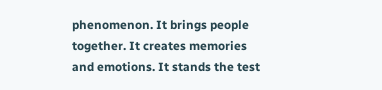phenomenon. It brings people together. It creates memories and emotions. It stands the test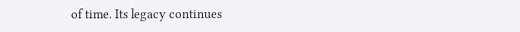of time. Its legacy continues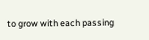to grow with each passing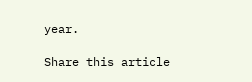year.

Share this article